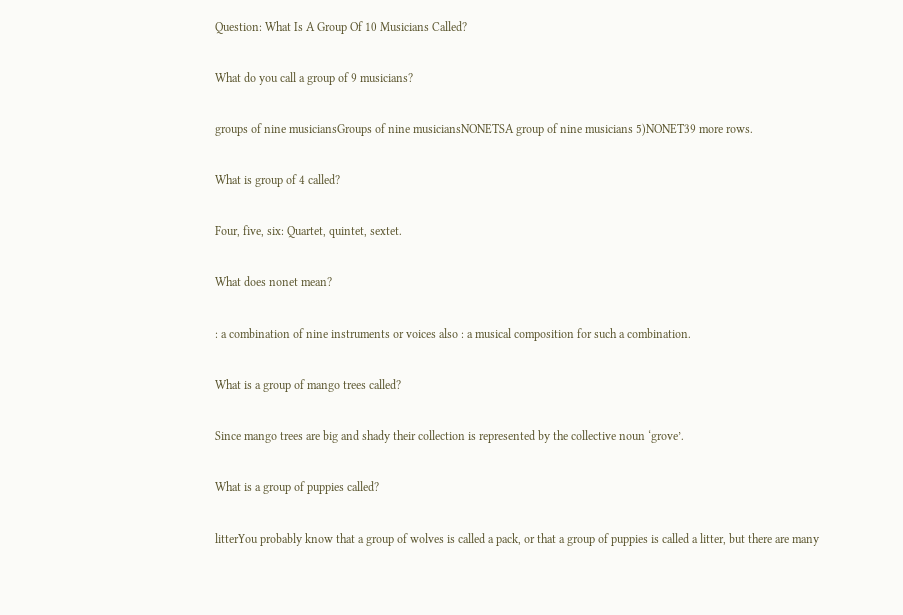Question: What Is A Group Of 10 Musicians Called?

What do you call a group of 9 musicians?

groups of nine musiciansGroups of nine musiciansNONETSA group of nine musicians 5)NONET39 more rows.

What is group of 4 called?

Four, five, six: Quartet, quintet, sextet.

What does nonet mean?

: a combination of nine instruments or voices also : a musical composition for such a combination.

What is a group of mango trees called?

Since mango trees are big and shady their collection is represented by the collective noun ‘grove’.

What is a group of puppies called?

litterYou probably know that a group of wolves is called a pack, or that a group of puppies is called a litter, but there are many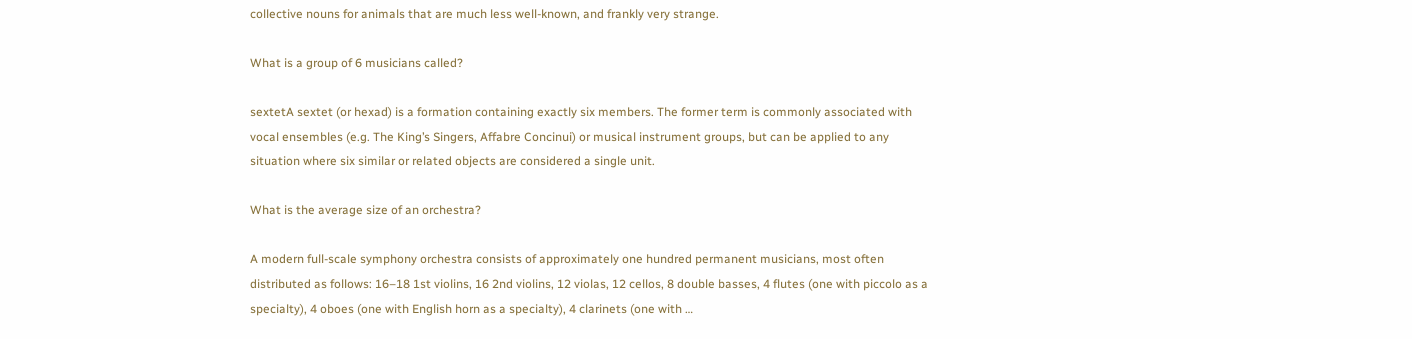collective nouns for animals that are much less well-known, and frankly very strange.

What is a group of 6 musicians called?

sextetA sextet (or hexad) is a formation containing exactly six members. The former term is commonly associated with vocal ensembles (e.g. The King’s Singers, Affabre Concinui) or musical instrument groups, but can be applied to any situation where six similar or related objects are considered a single unit.

What is the average size of an orchestra?

A modern full-scale symphony orchestra consists of approximately one hundred permanent musicians, most often distributed as follows: 16–18 1st violins, 16 2nd violins, 12 violas, 12 cellos, 8 double basses, 4 flutes (one with piccolo as a specialty), 4 oboes (one with English horn as a specialty), 4 clarinets (one with …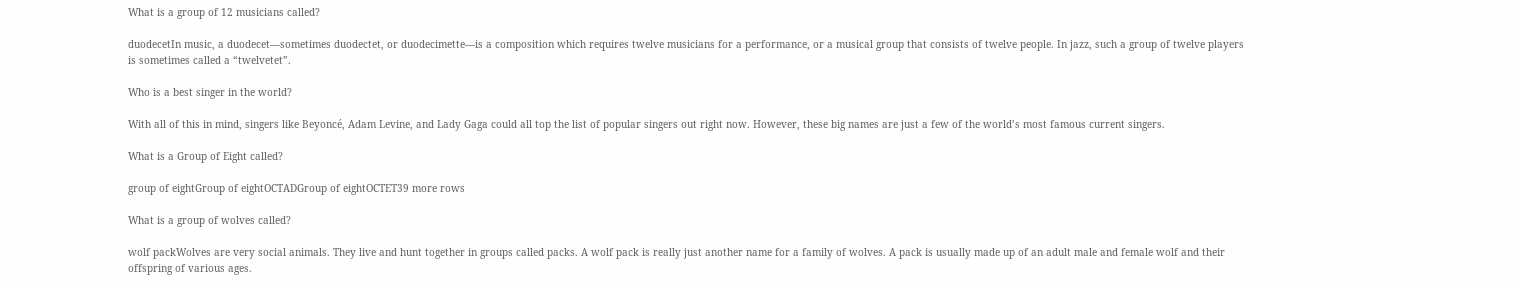What is a group of 12 musicians called?

duodecetIn music, a duodecet—sometimes duodectet, or duodecimette—is a composition which requires twelve musicians for a performance, or a musical group that consists of twelve people. In jazz, such a group of twelve players is sometimes called a “twelvetet”.

Who is a best singer in the world?

With all of this in mind, singers like Beyoncé, Adam Levine, and Lady Gaga could all top the list of popular singers out right now. However, these big names are just a few of the world’s most famous current singers.

What is a Group of Eight called?

group of eightGroup of eightOCTADGroup of eightOCTET39 more rows

What is a group of wolves called?

wolf packWolves are very social animals. They live and hunt together in groups called packs. A wolf pack is really just another name for a family of wolves. A pack is usually made up of an adult male and female wolf and their offspring of various ages.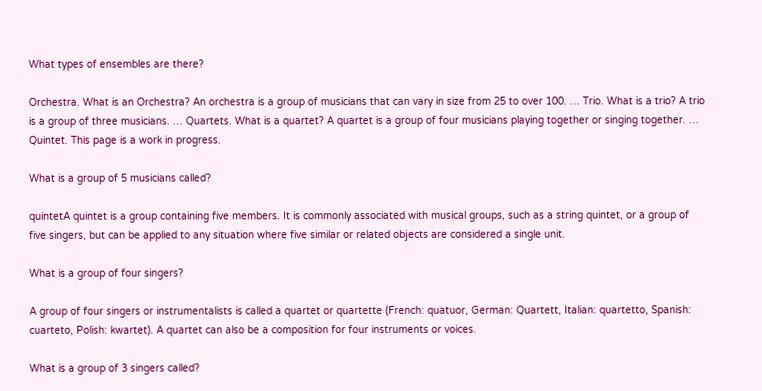What types of ensembles are there?

Orchestra. What is an Orchestra? An orchestra is a group of musicians that can vary in size from 25 to over 100. … Trio. What is a trio? A trio is a group of three musicians. … Quartets. What is a quartet? A quartet is a group of four musicians playing together or singing together. … Quintet. This page is a work in progress.

What is a group of 5 musicians called?

quintetA quintet is a group containing five members. It is commonly associated with musical groups, such as a string quintet, or a group of five singers, but can be applied to any situation where five similar or related objects are considered a single unit.

What is a group of four singers?

A group of four singers or instrumentalists is called a quartet or quartette (French: quatuor, German: Quartett, Italian: quartetto, Spanish: cuarteto, Polish: kwartet). A quartet can also be a composition for four instruments or voices.

What is a group of 3 singers called?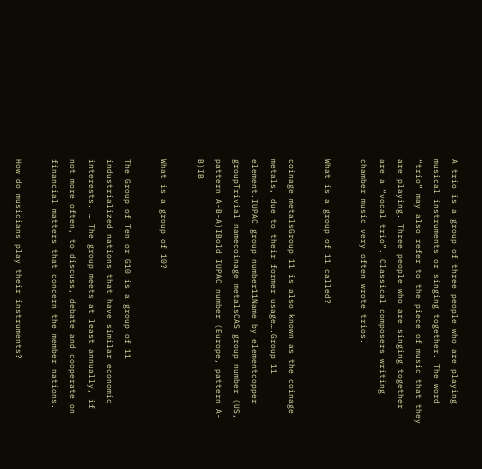A trio is a group of three people who are playing musical instruments or singing together. The word “trio” may also refer to the piece of music that they are playing. Three people who are singing together are a “vocal trio”. Classical composers writing chamber music very often wrote trios.

What is a group of 11 called?

coinage metalsGroup 11 is also known as the coinage metals, due to their former usage….Group 11 element.IUPAC group number11Name by elementcopper groupTrivial namecoinage metalsCAS group number (US, pattern A-B-A)IBold IUPAC number (Europe, pattern A-B)IB

What is a group of 10?

The Group of Ten or G10 is a group of 11 industrialized nations that have similar economic interests. … The group meets at least annually, if not more often, to discuss, debate and cooperate on financial matters that concern the member nations.

How do musicians play their instruments?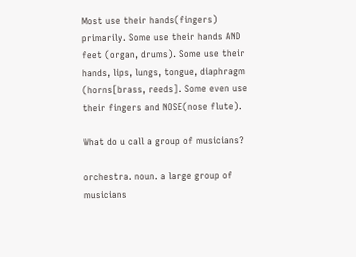Most use their hands(fingers) primarily. Some use their hands AND feet (organ, drums). Some use their hands, lips, lungs, tongue, diaphragm (horns[brass, reeds]. Some even use their fingers and NOSE(nose flute).

What do u call a group of musicians?

orchestra. noun. a large group of musicians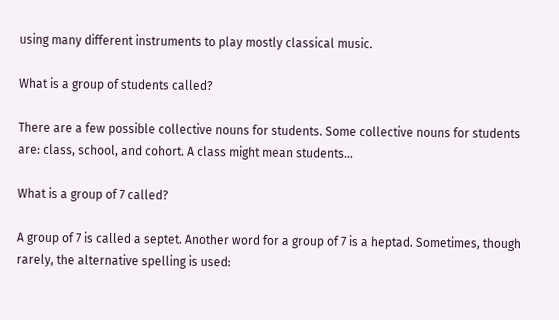using many different instruments to play mostly classical music.

What is a group of students called?

There are a few possible collective nouns for students. Some collective nouns for students are: class, school, and cohort. A class might mean students…

What is a group of 7 called?

A group of 7 is called a septet. Another word for a group of 7 is a heptad. Sometimes, though rarely, the alternative spelling is used: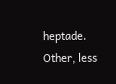heptade. Other, less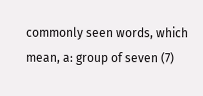commonly seen words, which mean, a: group of seven (7)